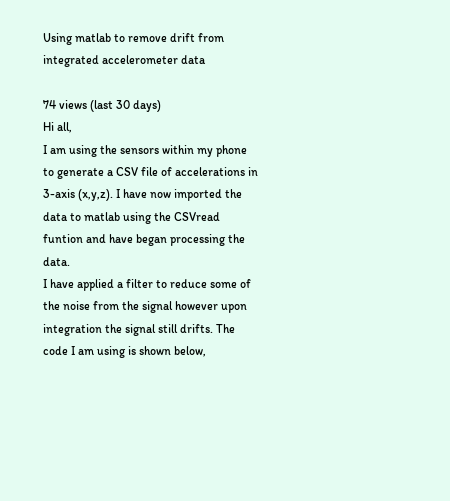Using matlab to remove drift from integrated accelerometer data

74 views (last 30 days)
Hi all,
I am using the sensors within my phone to generate a CSV file of accelerations in 3-axis (x,y,z). I have now imported the data to matlab using the CSVread funtion and have began processing the data.
I have applied a filter to reduce some of the noise from the signal however upon integration the signal still drifts. The code I am using is shown below,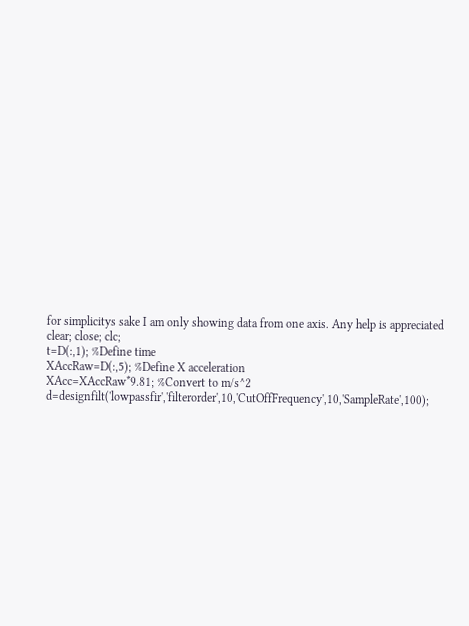for simplicitys sake I am only showing data from one axis. Any help is appreciated
clear; close; clc;
t=D(:,1); %Define time
XAccRaw=D(:,5); %Define X acceleration
XAcc=XAccRaw*9.81; %Convert to m/s^2
d=designfilt('lowpassfir','filterorder',10,'CutOffFrequency',10,'SampleRate',100);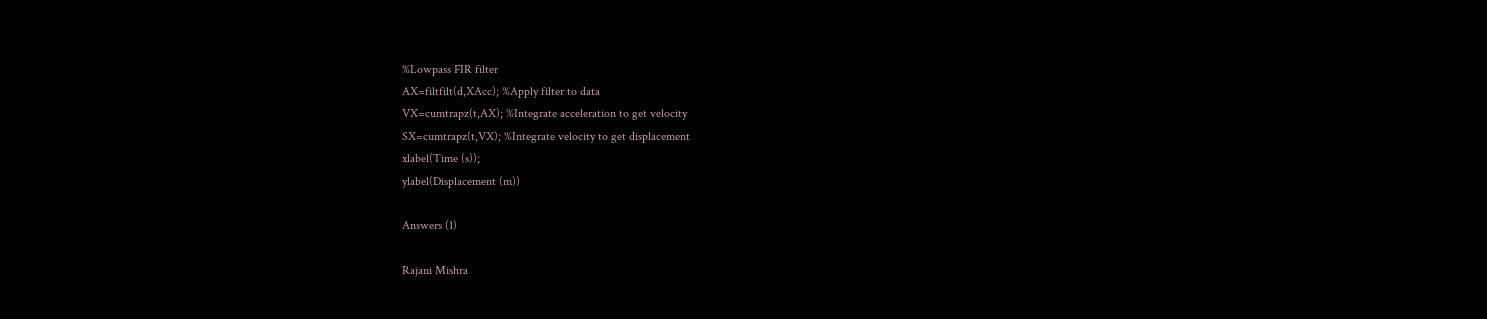%Lowpass FIR filter
AX=filtfilt(d,XAcc); %Apply filter to data
VX=cumtrapz(t,AX); %Integrate acceleration to get velocity
SX=cumtrapz(t,VX); %Integrate velocity to get displacement
xlabel(Time (s));
ylabel(Displacement (m))

Answers (1)

Rajani Mishra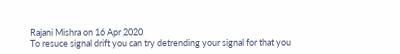Rajani Mishra on 16 Apr 2020
To resuce signal drift you can try detrending your signal for that you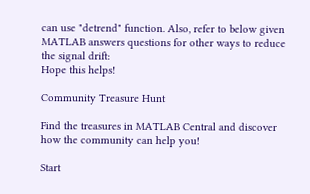can use "detrend" function. Also, refer to below given MATLAB answers questions for other ways to reduce the signal drift:
Hope this helps!

Community Treasure Hunt

Find the treasures in MATLAB Central and discover how the community can help you!

Start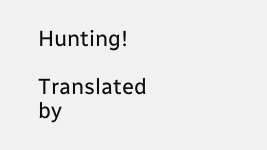Hunting!

Translated by